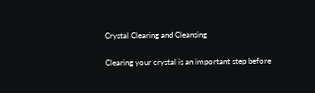Crystal Clearing and Cleansing

Clearing your crystal is an important step before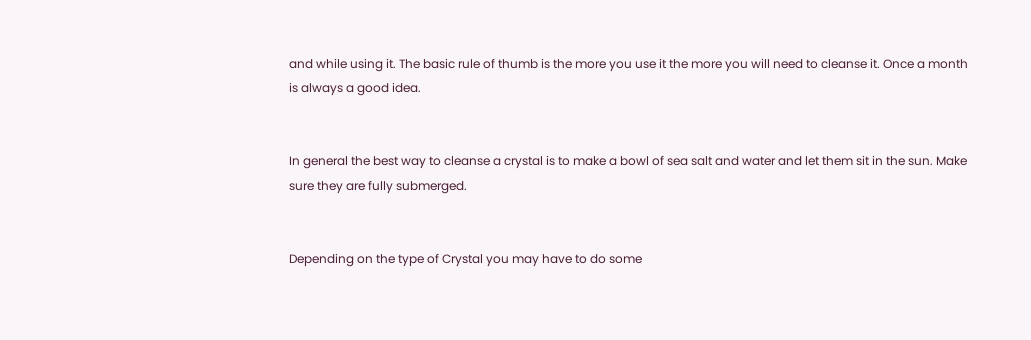and while using it. The basic rule of thumb is the more you use it the more you will need to cleanse it. Once a month is always a good idea.


In general the best way to cleanse a crystal is to make a bowl of sea salt and water and let them sit in the sun. Make sure they are fully submerged.


Depending on the type of Crystal you may have to do some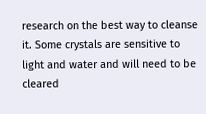research on the best way to cleanse it. Some crystals are sensitive to light and water and will need to be cleared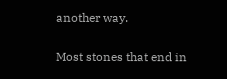another way.


Most stones that end in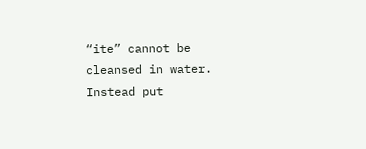“ite” cannot be cleansed in water. Instead put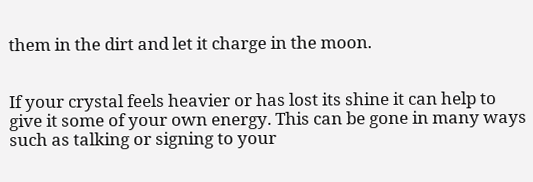them in the dirt and let it charge in the moon.


If your crystal feels heavier or has lost its shine it can help to give it some of your own energy. This can be gone in many ways such as talking or signing to your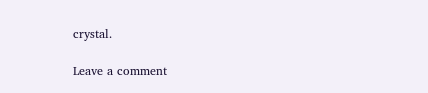crystal.

Leave a comment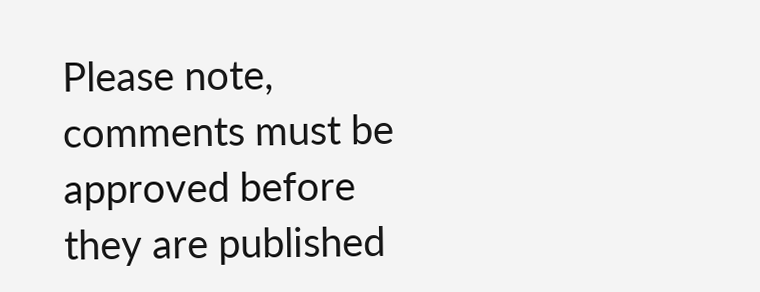Please note, comments must be approved before they are published